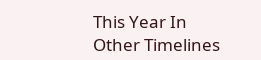This Year In
Other Timelines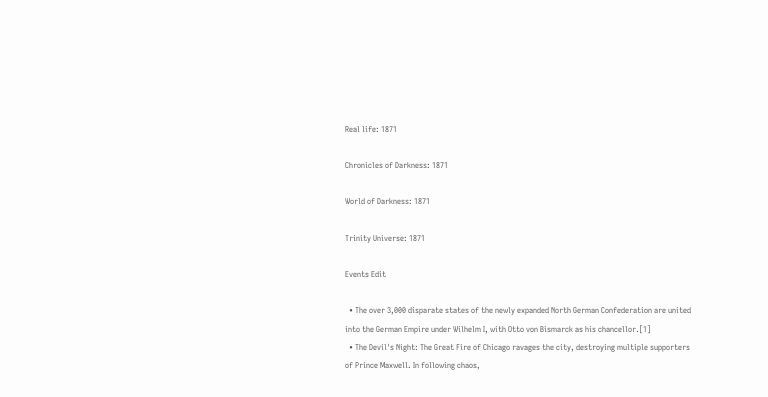Real life: 1871

Chronicles of Darkness: 1871

World of Darkness: 1871

Trinity Universe: 1871

Events Edit

  • The over 3,000 disparate states of the newly expanded North German Confederation are united into the German Empire under Wilhelm I, with Otto von Bismarck as his chancellor.[1]
  • The Devil's Night: The Great Fire of Chicago ravages the city, destroying multiple supporters of Prince Maxwell. In following chaos,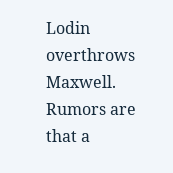Lodin overthrows Maxwell. Rumors are that a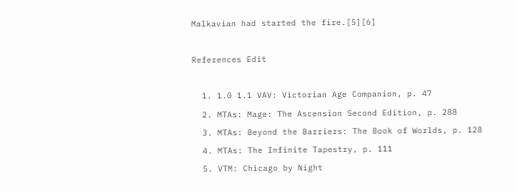Malkavian had started the fire.[5][6]

References Edit

  1. 1.0 1.1 VAV: Victorian Age Companion, p. 47
  2. MTAs: Mage: The Ascension Second Edition, p. 288
  3. MTAs: Beyond the Barriers: The Book of Worlds, p. 128
  4. MTAs: The Infinite Tapestry, p. 111
  5. VTM: Chicago by Night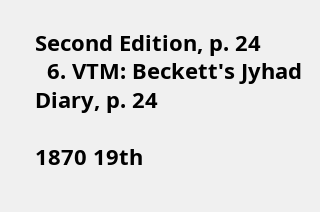Second Edition, p. 24
  6. VTM: Beckett's Jyhad Diary, p. 24

1870 19th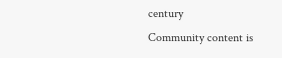century
Community content is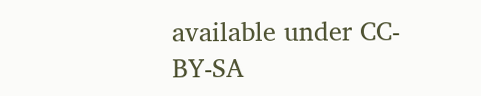available under CC-BY-SA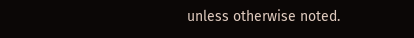unless otherwise noted.